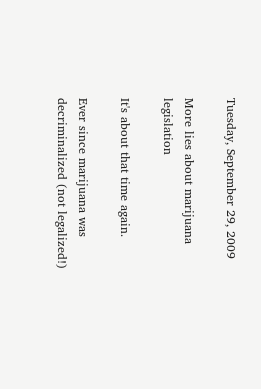Tuesday, September 29, 2009

More lies about marijuana legislation

It's about that time again.

Ever since marijuana was decriminalized (not legalized!)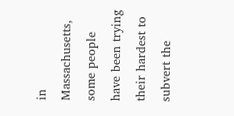in Massachusetts, some people have been trying their hardest to subvert the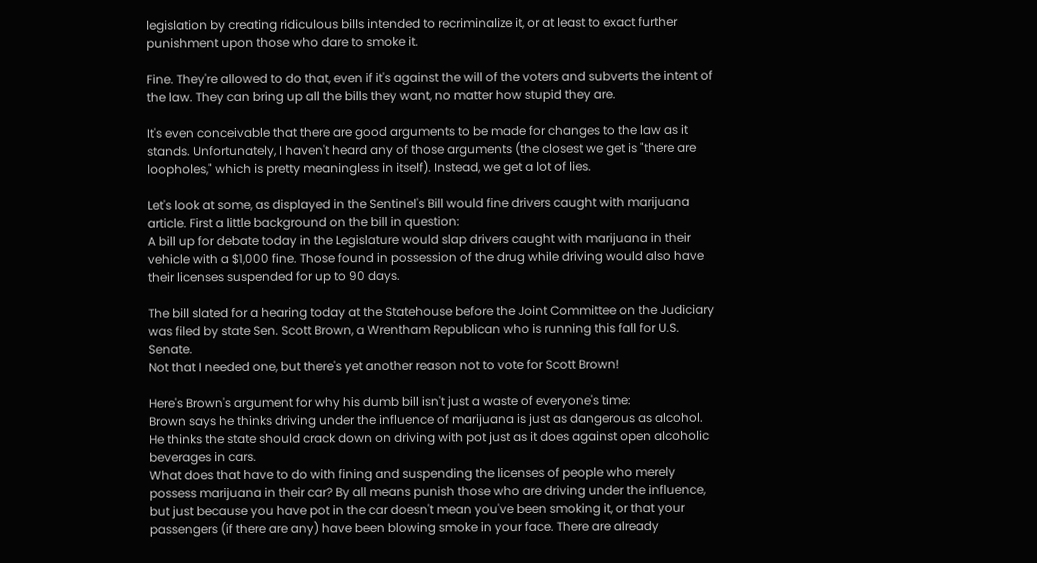legislation by creating ridiculous bills intended to recriminalize it, or at least to exact further punishment upon those who dare to smoke it.

Fine. They're allowed to do that, even if it's against the will of the voters and subverts the intent of the law. They can bring up all the bills they want, no matter how stupid they are.

It's even conceivable that there are good arguments to be made for changes to the law as it stands. Unfortunately, I haven't heard any of those arguments (the closest we get is "there are loopholes," which is pretty meaningless in itself). Instead, we get a lot of lies.

Let's look at some, as displayed in the Sentinel's Bill would fine drivers caught with marijuana article. First a little background on the bill in question:
A bill up for debate today in the Legislature would slap drivers caught with marijuana in their vehicle with a $1,000 fine. Those found in possession of the drug while driving would also have their licenses suspended for up to 90 days.

The bill slated for a hearing today at the Statehouse before the Joint Committee on the Judiciary was filed by state Sen. Scott Brown, a Wrentham Republican who is running this fall for U.S. Senate.
Not that I needed one, but there's yet another reason not to vote for Scott Brown!

Here's Brown's argument for why his dumb bill isn't just a waste of everyone's time:
Brown says he thinks driving under the influence of marijuana is just as dangerous as alcohol. He thinks the state should crack down on driving with pot just as it does against open alcoholic beverages in cars.
What does that have to do with fining and suspending the licenses of people who merely possess marijuana in their car? By all means punish those who are driving under the influence, but just because you have pot in the car doesn't mean you've been smoking it, or that your passengers (if there are any) have been blowing smoke in your face. There are already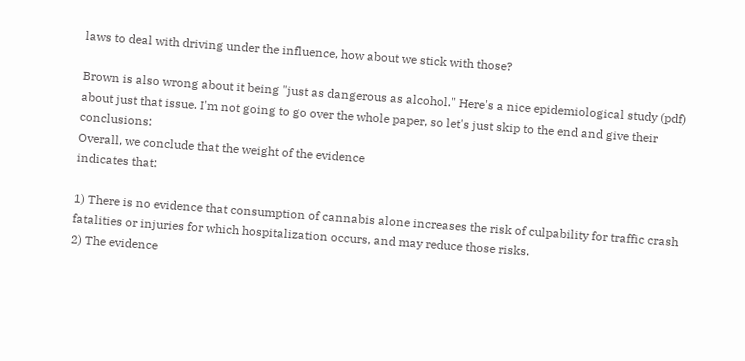laws to deal with driving under the influence, how about we stick with those?

Brown is also wrong about it being "just as dangerous as alcohol." Here's a nice epidemiological study (pdf) about just that issue. I'm not going to go over the whole paper, so let's just skip to the end and give their conclusions:
Overall, we conclude that the weight of the evidence
indicates that:

1) There is no evidence that consumption of cannabis alone increases the risk of culpability for traffic crash fatalities or injuries for which hospitalization occurs, and may reduce those risks.
2) The evidence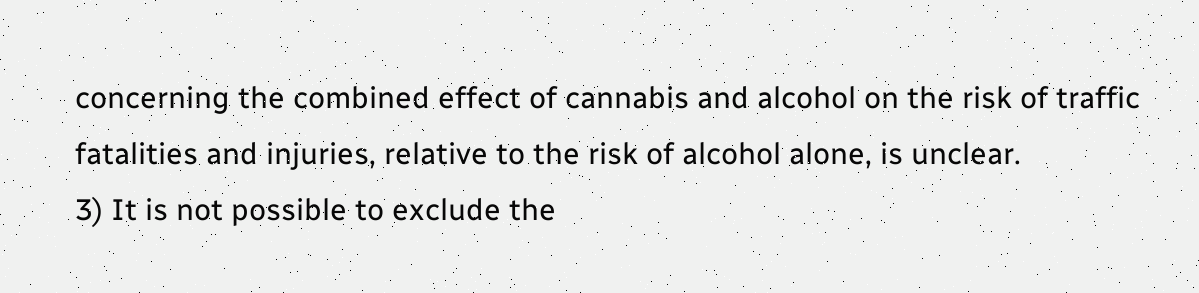concerning the combined effect of cannabis and alcohol on the risk of traffic fatalities and injuries, relative to the risk of alcohol alone, is unclear.
3) It is not possible to exclude the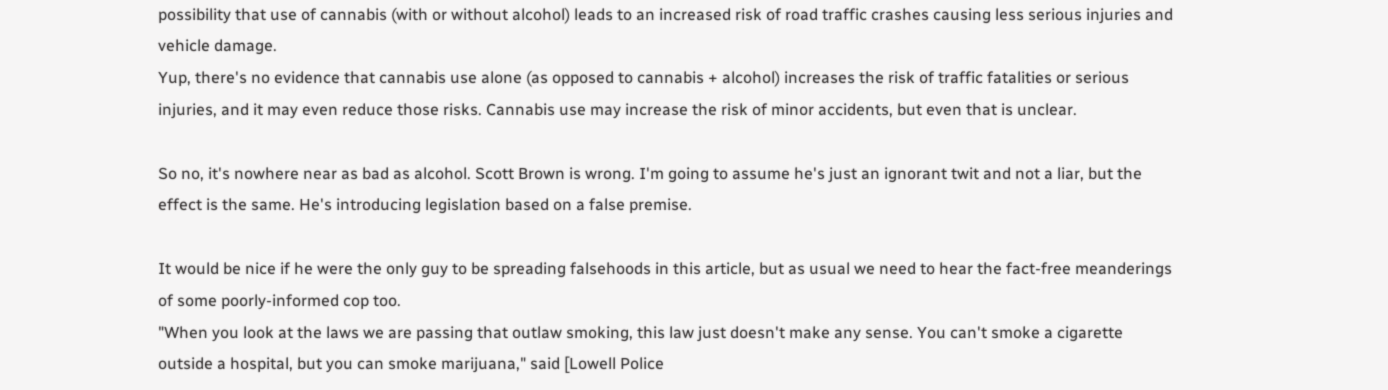possibility that use of cannabis (with or without alcohol) leads to an increased risk of road traffic crashes causing less serious injuries and vehicle damage.
Yup, there's no evidence that cannabis use alone (as opposed to cannabis + alcohol) increases the risk of traffic fatalities or serious injuries, and it may even reduce those risks. Cannabis use may increase the risk of minor accidents, but even that is unclear.

So no, it's nowhere near as bad as alcohol. Scott Brown is wrong. I'm going to assume he's just an ignorant twit and not a liar, but the effect is the same. He's introducing legislation based on a false premise.

It would be nice if he were the only guy to be spreading falsehoods in this article, but as usual we need to hear the fact-free meanderings of some poorly-informed cop too.
"When you look at the laws we are passing that outlaw smoking, this law just doesn't make any sense. You can't smoke a cigarette outside a hospital, but you can smoke marijuana," said [Lowell Police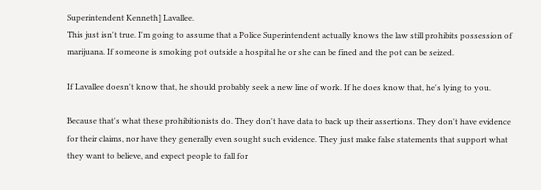Superintendent Kenneth] Lavallee.
This just isn't true. I'm going to assume that a Police Superintendent actually knows the law still prohibits possession of marijuana. If someone is smoking pot outside a hospital he or she can be fined and the pot can be seized.

If Lavallee doesn't know that, he should probably seek a new line of work. If he does know that, he's lying to you.

Because that's what these prohibitionists do. They don't have data to back up their assertions. They don't have evidence for their claims, nor have they generally even sought such evidence. They just make false statements that support what they want to believe, and expect people to fall for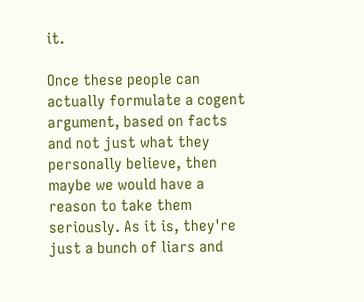it.

Once these people can actually formulate a cogent argument, based on facts and not just what they personally believe, then maybe we would have a reason to take them seriously. As it is, they're just a bunch of liars and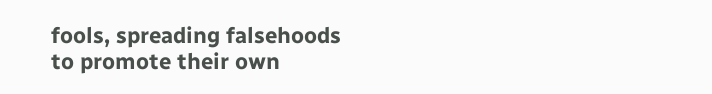fools, spreading falsehoods to promote their own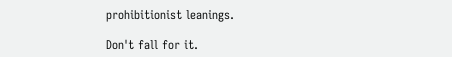prohibitionist leanings.

Don't fall for it.